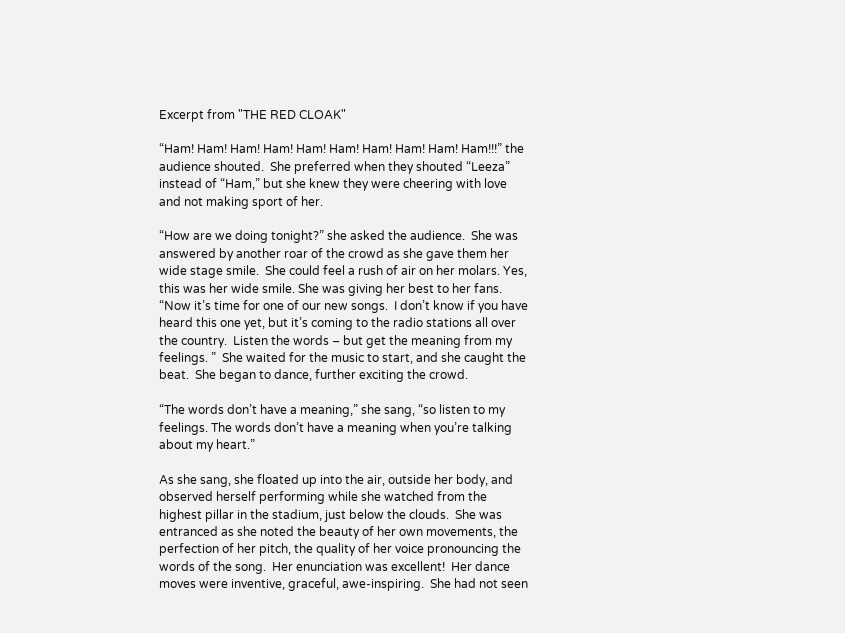Excerpt from "THE RED CLOAK"

“Ham! Ham! Ham! Ham! Ham! Ham! Ham! Ham! Ham! Ham!!!” the audience shouted.  She preferred when they shouted “Leeza” instead of “Ham,” but she knew they were cheering with love and not making sport of her.

“How are we doing tonight?” she asked the audience.  She was answered by another roar of the crowd as she gave them her wide stage smile.  She could feel a rush of air on her molars. Yes, this was her wide smile. She was giving her best to her fans.
“Now it’s time for one of our new songs.  I don’t know if you have heard this one yet, but it’s coming to the radio stations all over the country.  Listen the words – but get the meaning from my feelings. ”  She waited for the music to start, and she caught the beat.  She began to dance, further exciting the crowd.

“The words don’t have a meaning,” she sang, “so listen to my feelings. The words don’t have a meaning when you’re talking about my heart.”

As she sang, she floated up into the air, outside her body, and observed herself performing while she watched from the highest pillar in the stadium, just below the clouds.  She was entranced as she noted the beauty of her own movements, the perfection of her pitch, the quality of her voice pronouncing the words of the song.  Her enunciation was excellent!  Her dance moves were inventive, graceful, awe-inspiring.  She had not seen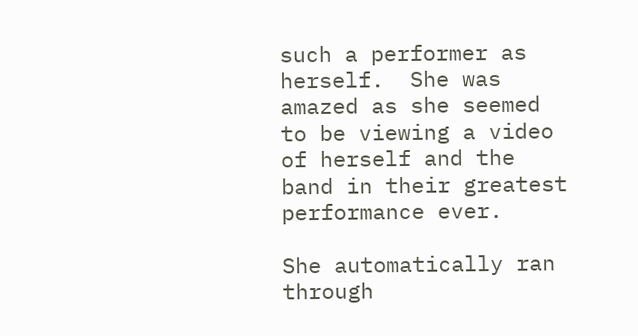such a performer as herself.  She was amazed as she seemed to be viewing a video of herself and the band in their greatest performance ever.

She automatically ran through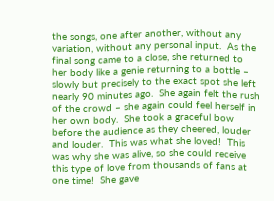the songs, one after another, without any variation, without any personal input.  As the final song came to a close, she returned to her body like a genie returning to a bottle – slowly but precisely to the exact spot she left nearly 90 minutes ago.  She again felt the rush of the crowd – she again could feel herself in her own body.  She took a graceful bow before the audience as they cheered, louder and louder.  This was what she loved!  This was why she was alive, so she could receive this type of love from thousands of fans at one time!  She gave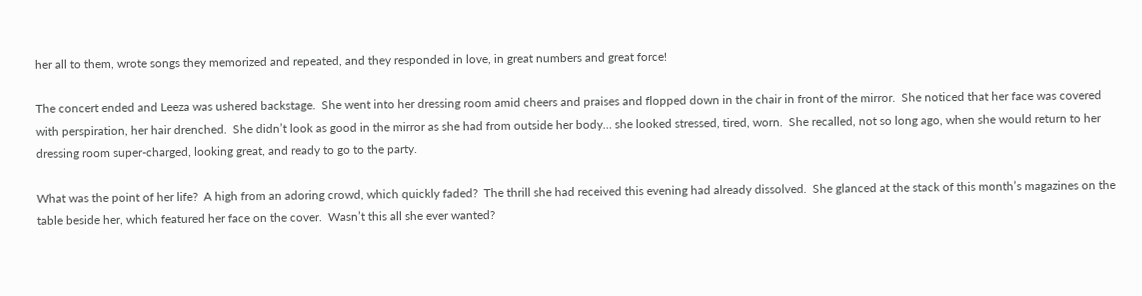her all to them, wrote songs they memorized and repeated, and they responded in love, in great numbers and great force!

The concert ended and Leeza was ushered backstage.  She went into her dressing room amid cheers and praises and flopped down in the chair in front of the mirror.  She noticed that her face was covered with perspiration, her hair drenched.  She didn’t look as good in the mirror as she had from outside her body… she looked stressed, tired, worn.  She recalled, not so long ago, when she would return to her dressing room super-charged, looking great, and ready to go to the party.

What was the point of her life?  A high from an adoring crowd, which quickly faded?  The thrill she had received this evening had already dissolved.  She glanced at the stack of this month’s magazines on the table beside her, which featured her face on the cover.  Wasn’t this all she ever wanted?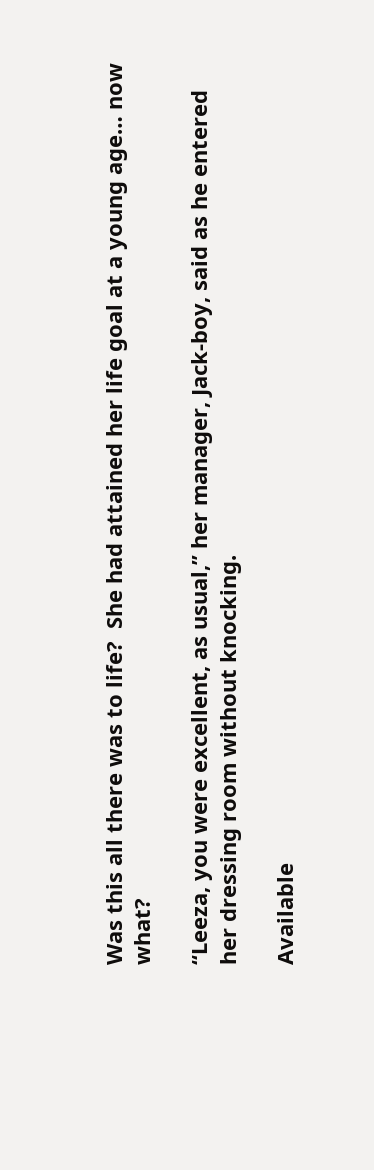Was this all there was to life?  She had attained her life goal at a young age… now what?

“Leeza, you were excellent, as usual,” her manager, Jack-boy, said as he entered her dressing room without knocking.

Available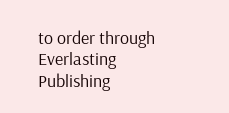to order through Everlasting Publishing